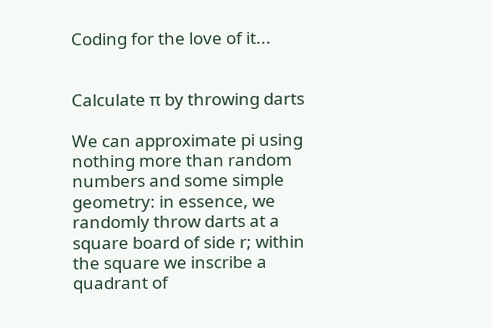Coding for the love of it...


Calculate π by throwing darts

We can approximate pi using nothing more than random numbers and some simple geometry: in essence, we randomly throw darts at a square board of side r; within the square we inscribe a quadrant of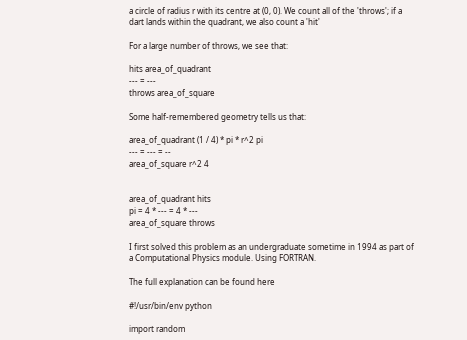a circle of radius r with its centre at (0, 0). We count all of the 'throws'; if a dart lands within the quadrant, we also count a 'hit'

For a large number of throws, we see that:

hits area_of_quadrant
--- = ---
throws area_of_square

Some half-remembered geometry tells us that:

area_of_quadrant (1 / 4) * pi * r^2 pi
--- = --- = --
area_of_square r^2 4


area_of_quadrant hits
pi = 4 * --- = 4 * ---
area_of_square throws

I first solved this problem as an undergraduate sometime in 1994 as part of a Computational Physics module. Using FORTRAN.

The full explanation can be found here

#!/usr/bin/env python

import random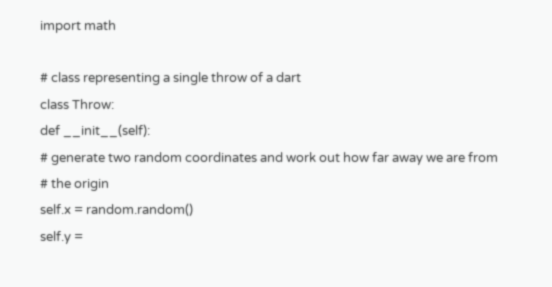import math

# class representing a single throw of a dart
class Throw:
def __init__(self):
# generate two random coordinates and work out how far away we are from
# the origin
self.x = random.random()
self.y =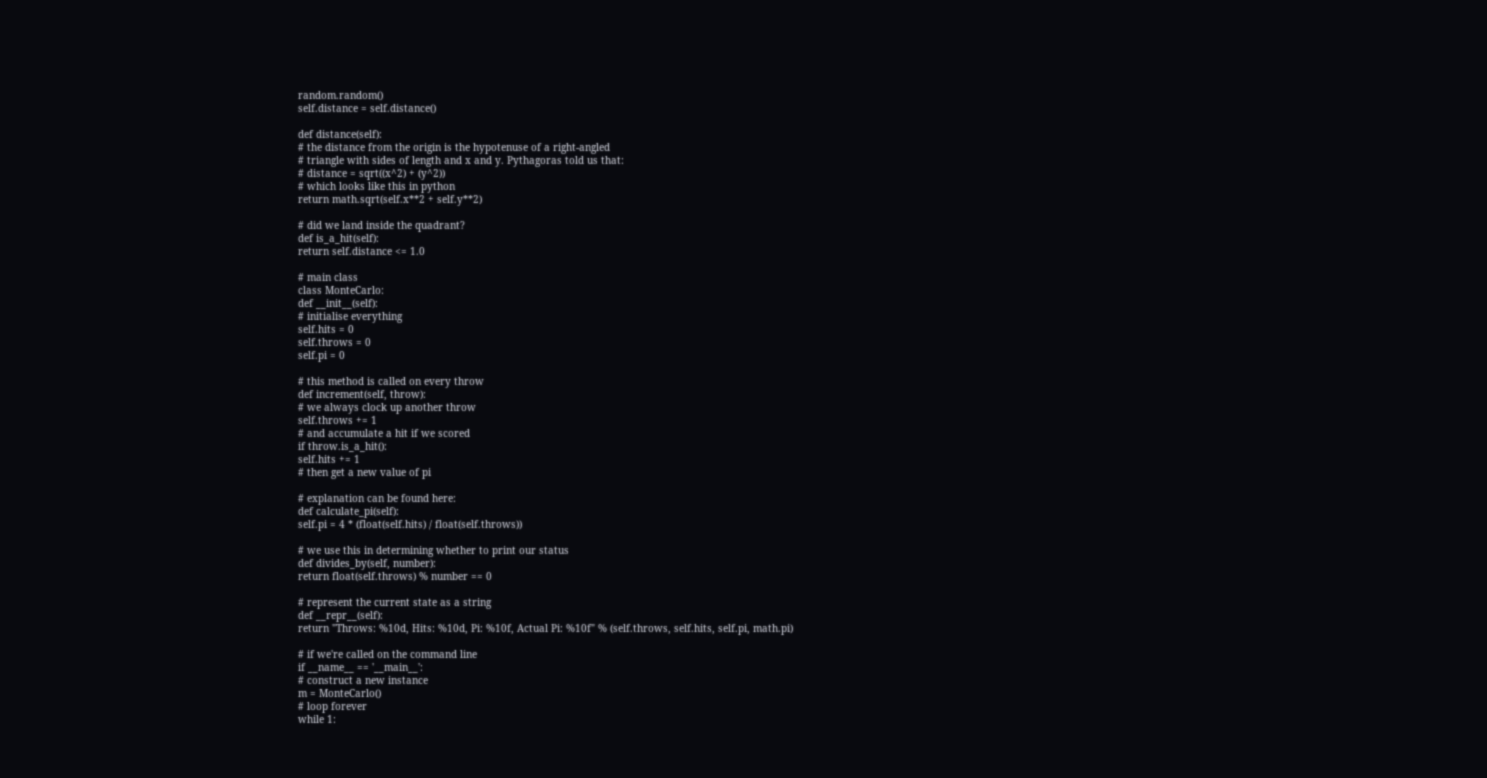random.random()
self.distance = self.distance()

def distance(self):
# the distance from the origin is the hypotenuse of a right-angled
# triangle with sides of length and x and y. Pythagoras told us that:
# distance = sqrt((x^2) + (y^2))
# which looks like this in python
return math.sqrt(self.x**2 + self.y**2)

# did we land inside the quadrant?
def is_a_hit(self):
return self.distance <= 1.0

# main class
class MonteCarlo:
def __init__(self):
# initialise everything
self.hits = 0
self.throws = 0
self.pi = 0

# this method is called on every throw
def increment(self, throw):
# we always clock up another throw
self.throws += 1
# and accumulate a hit if we scored
if throw.is_a_hit():
self.hits += 1
# then get a new value of pi

# explanation can be found here:
def calculate_pi(self):
self.pi = 4 * (float(self.hits) / float(self.throws))

# we use this in determining whether to print our status
def divides_by(self, number):
return float(self.throws) % number == 0

# represent the current state as a string
def __repr__(self):
return "Throws: %10d, Hits: %10d, Pi: %10f, Actual Pi: %10f" % (self.throws, self.hits, self.pi, math.pi)

# if we're called on the command line
if __name__ == '__main__':
# construct a new instance
m = MonteCarlo()
# loop forever
while 1: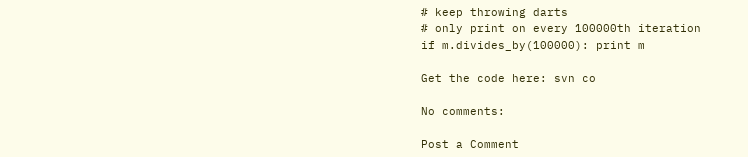# keep throwing darts
# only print on every 100000th iteration
if m.divides_by(100000): print m

Get the code here: svn co

No comments:

Post a Comment